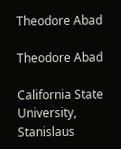Theodore Abad

Theodore Abad

California State University, Stanislaus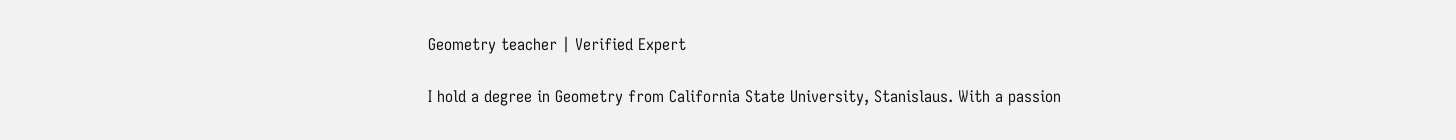Geometry teacher | Verified Expert

I hold a degree in Geometry from California State University, Stanislaus. With a passion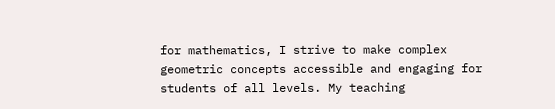for mathematics, I strive to make complex geometric concepts accessible and engaging for students of all levels. My teaching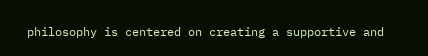philosophy is centered on creating a supportive and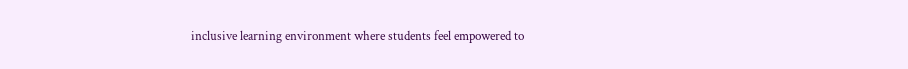inclusive learning environment where students feel empowered to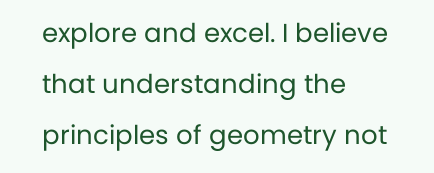explore and excel. I believe that understanding the principles of geometry not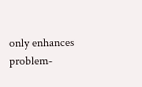only enhances problem-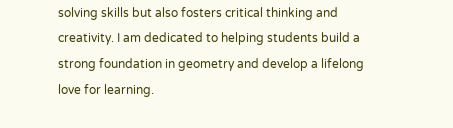solving skills but also fosters critical thinking and creativity. I am dedicated to helping students build a strong foundation in geometry and develop a lifelong love for learning.